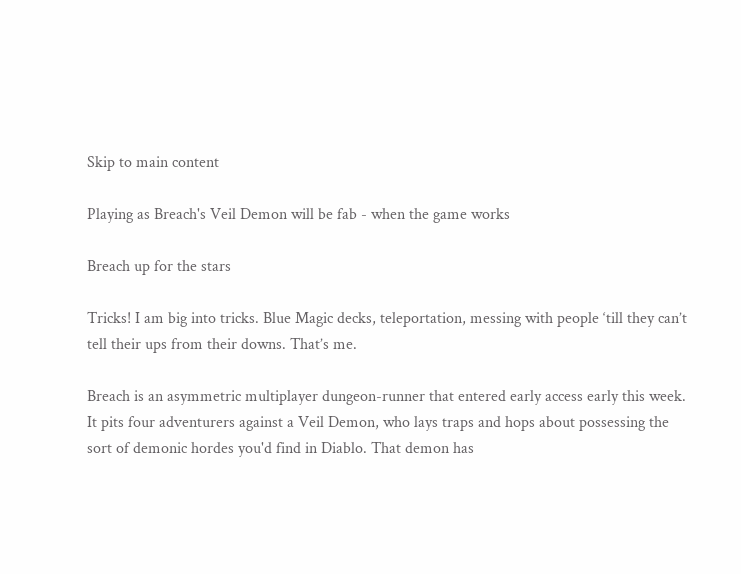Skip to main content

Playing as Breach's Veil Demon will be fab - when the game works

Breach up for the stars

Tricks! I am big into tricks. Blue Magic decks, teleportation, messing with people ‘till they can’t tell their ups from their downs. That’s me.

Breach is an asymmetric multiplayer dungeon-runner that entered early access early this week. It pits four adventurers against a Veil Demon, who lays traps and hops about possessing the sort of demonic hordes you'd find in Diablo. That demon has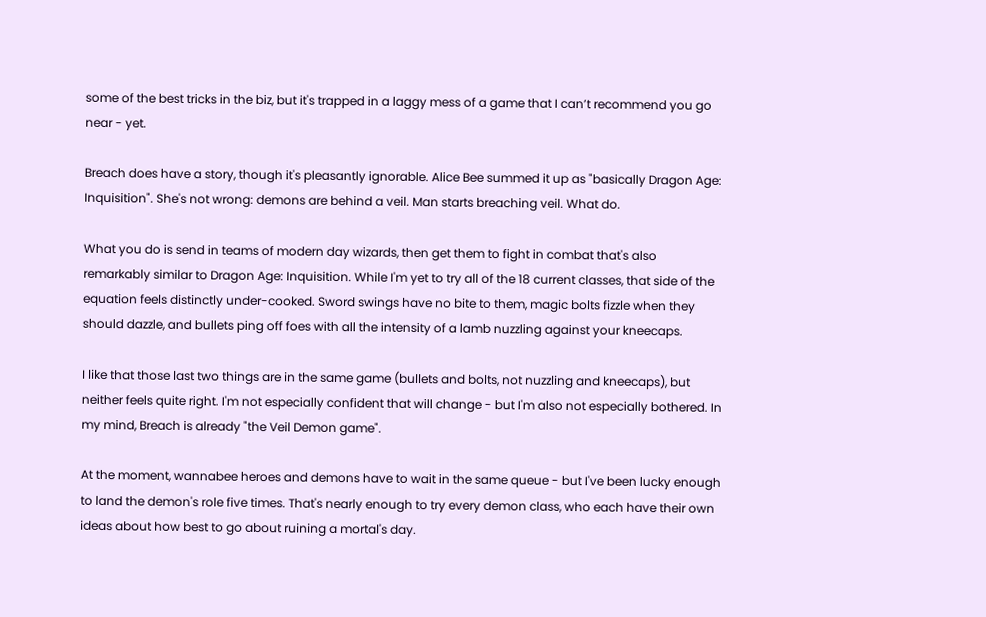some of the best tricks in the biz, but it's trapped in a laggy mess of a game that I can’t recommend you go near - yet.

Breach does have a story, though it's pleasantly ignorable. Alice Bee summed it up as "basically Dragon Age: Inquisition". She's not wrong: demons are behind a veil. Man starts breaching veil. What do.

What you do is send in teams of modern day wizards, then get them to fight in combat that's also remarkably similar to Dragon Age: Inquisition. While I'm yet to try all of the 18 current classes, that side of the equation feels distinctly under-cooked. Sword swings have no bite to them, magic bolts fizzle when they should dazzle, and bullets ping off foes with all the intensity of a lamb nuzzling against your kneecaps.

I like that those last two things are in the same game (bullets and bolts, not nuzzling and kneecaps), but neither feels quite right. I'm not especially confident that will change - but I'm also not especially bothered. In my mind, Breach is already "the Veil Demon game".

At the moment, wannabee heroes and demons have to wait in the same queue - but I've been lucky enough to land the demon's role five times. That's nearly enough to try every demon class, who each have their own ideas about how best to go about ruining a mortal's day.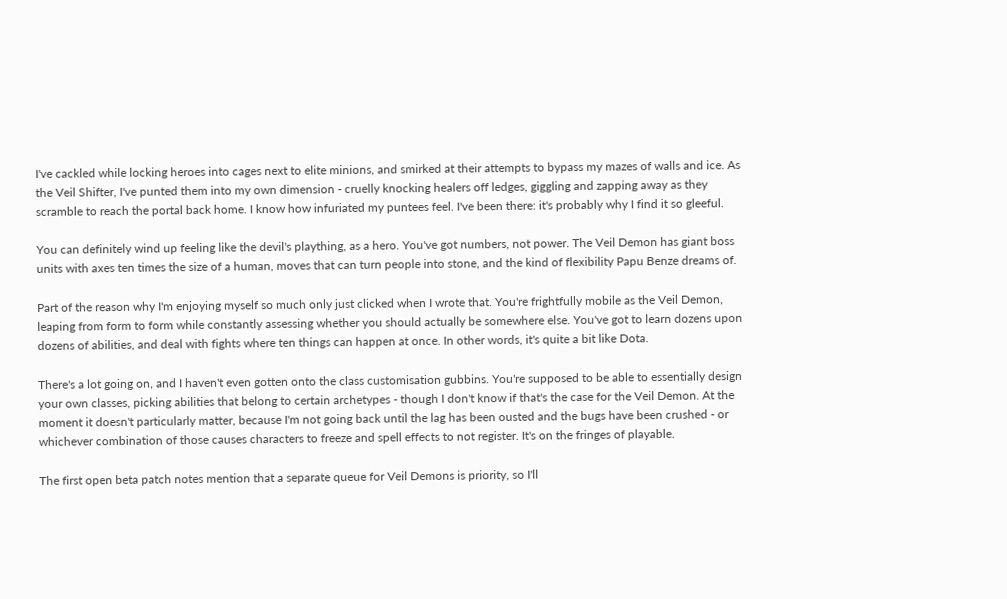I've cackled while locking heroes into cages next to elite minions, and smirked at their attempts to bypass my mazes of walls and ice. As the Veil Shifter, I've punted them into my own dimension - cruelly knocking healers off ledges, giggling and zapping away as they scramble to reach the portal back home. I know how infuriated my puntees feel. I've been there: it's probably why I find it so gleeful.

You can definitely wind up feeling like the devil's plaything, as a hero. You've got numbers, not power. The Veil Demon has giant boss units with axes ten times the size of a human, moves that can turn people into stone, and the kind of flexibility Papu Benze dreams of.

Part of the reason why I'm enjoying myself so much only just clicked when I wrote that. You're frightfully mobile as the Veil Demon, leaping from form to form while constantly assessing whether you should actually be somewhere else. You've got to learn dozens upon dozens of abilities, and deal with fights where ten things can happen at once. In other words, it's quite a bit like Dota.

There's a lot going on, and I haven't even gotten onto the class customisation gubbins. You're supposed to be able to essentially design your own classes, picking abilities that belong to certain archetypes - though I don't know if that's the case for the Veil Demon. At the moment it doesn't particularly matter, because I'm not going back until the lag has been ousted and the bugs have been crushed - or whichever combination of those causes characters to freeze and spell effects to not register. It's on the fringes of playable.

The first open beta patch notes mention that a separate queue for Veil Demons is priority, so I'll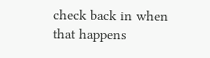check back in when that happens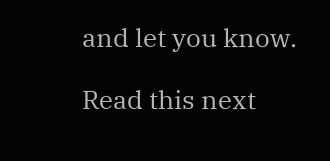and let you know.

Read this next